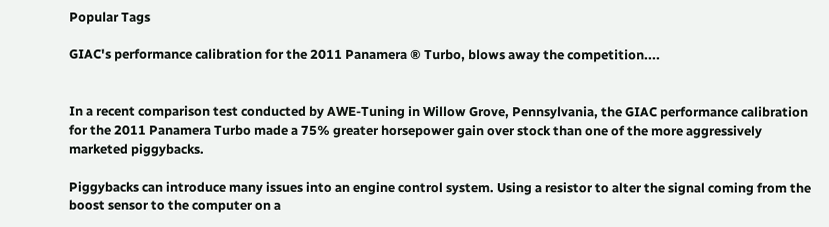Popular Tags

GIAC's performance calibration for the 2011 Panamera ® Turbo, blows away the competition....


In a recent comparison test conducted by AWE-Tuning in Willow Grove, Pennsylvania, the GIAC performance calibration for the 2011 Panamera Turbo made a 75% greater horsepower gain over stock than one of the more aggressively marketed piggybacks.

Piggybacks can introduce many issues into an engine control system. Using a resistor to alter the signal coming from the boost sensor to the computer on a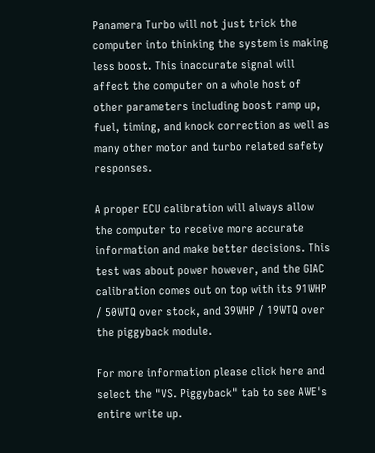Panamera Turbo will not just trick the computer into thinking the system is making less boost. This inaccurate signal will affect the computer on a whole host of other parameters including boost ramp up, fuel, timing, and knock correction as well as many other motor and turbo related safety responses.

A proper ECU calibration will always allow the computer to receive more accurate information and make better decisions. This test was about power however, and the GIAC calibration comes out on top with its 91WHP / 50WTQ over stock, and 39WHP / 19WTQ over the piggyback module.

For more information please click here and select the "VS. Piggyback" tab to see AWE's entire write up.